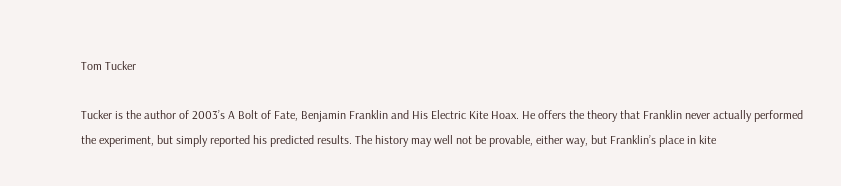Tom Tucker

Tucker is the author of 2003’s A Bolt of Fate, Benjamin Franklin and His Electric Kite Hoax. He offers the theory that Franklin never actually performed the experiment, but simply reported his predicted results. The history may well not be provable, either way, but Franklin’s place in kite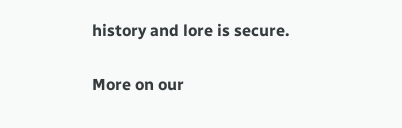history and lore is secure.

More on our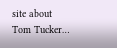site about
Tom Tucker…